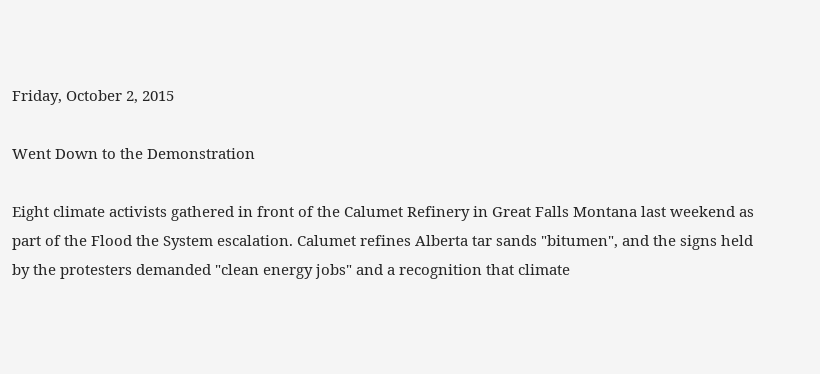Friday, October 2, 2015

Went Down to the Demonstration

Eight climate activists gathered in front of the Calumet Refinery in Great Falls Montana last weekend as part of the Flood the System escalation. Calumet refines Alberta tar sands "bitumen", and the signs held by the protesters demanded "clean energy jobs" and a recognition that climate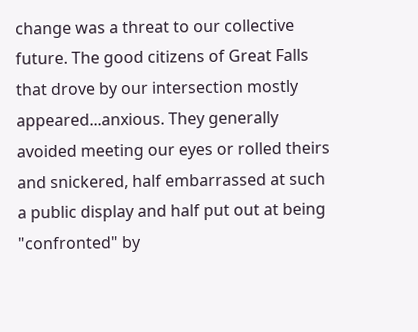change was a threat to our collective future. The good citizens of Great Falls that drove by our intersection mostly appeared...anxious. They generally avoided meeting our eyes or rolled theirs and snickered, half embarrassed at such a public display and half put out at being "confronted" by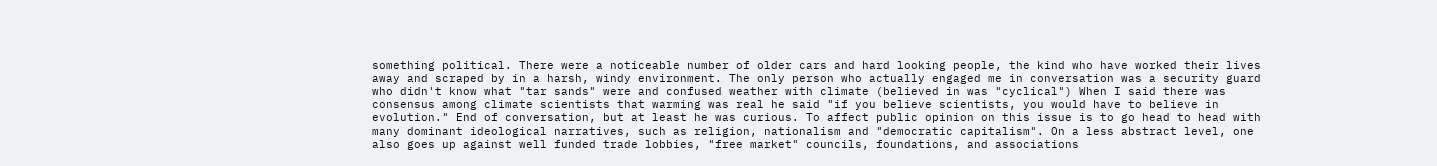something political. There were a noticeable number of older cars and hard looking people, the kind who have worked their lives away and scraped by in a harsh, windy environment. The only person who actually engaged me in conversation was a security guard who didn't know what "tar sands" were and confused weather with climate (believed in was "cyclical") When I said there was consensus among climate scientists that warming was real he said "if you believe scientists, you would have to believe in evolution." End of conversation, but at least he was curious. To affect public opinion on this issue is to go head to head with many dominant ideological narratives, such as religion, nationalism and "democratic capitalism". On a less abstract level, one also goes up against well funded trade lobbies, "free market" councils, foundations, and associations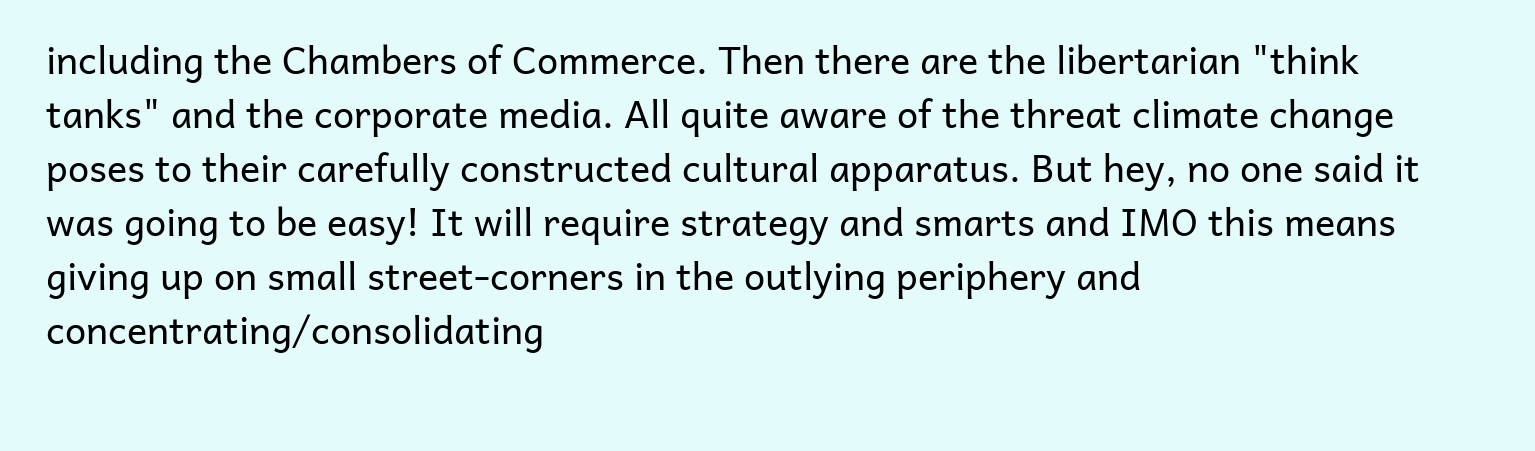including the Chambers of Commerce. Then there are the libertarian "think tanks" and the corporate media. All quite aware of the threat climate change poses to their carefully constructed cultural apparatus. But hey, no one said it was going to be easy! It will require strategy and smarts and IMO this means giving up on small street-corners in the outlying periphery and concentrating/consolidating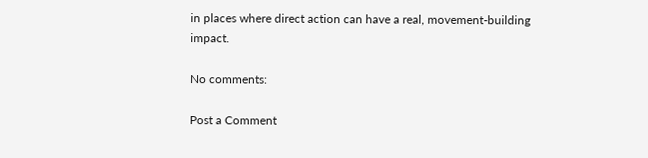in places where direct action can have a real, movement-building impact.

No comments:

Post a Comment